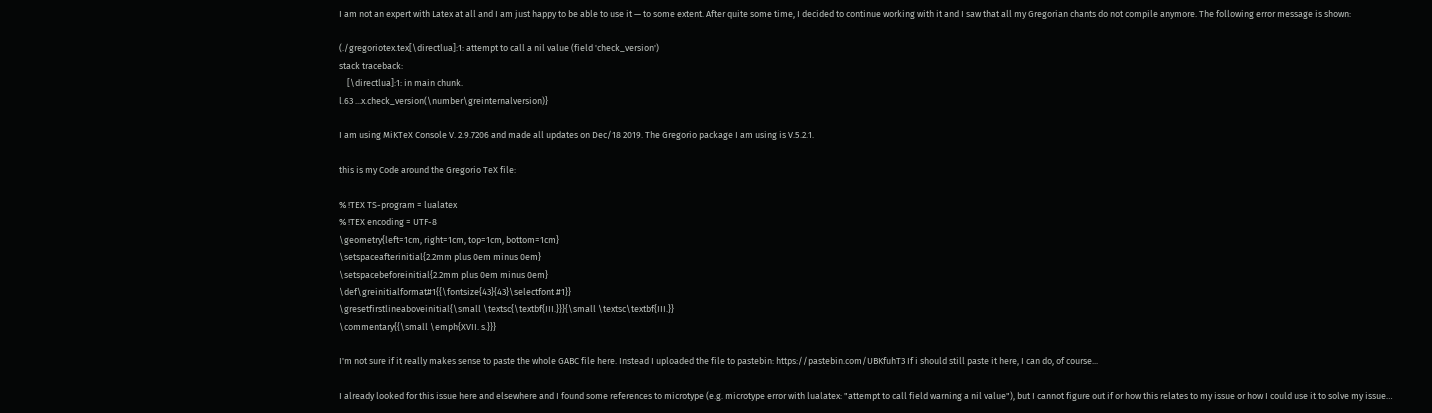I am not an expert with Latex at all and I am just happy to be able to use it — to some extent. After quite some time, I decided to continue working with it and I saw that all my Gregorian chants do not compile anymore. The following error message is shown:

(./gregoriotex.tex[\directlua]:1: attempt to call a nil value (field 'check_version')
stack traceback:
    [\directlua]:1: in main chunk.
l.63 ...x.check_version(\number\greinternalversion)}

I am using MiKTeX Console V. 2.9.7206 and made all updates on Dec/18 2019. The Gregorio package I am using is V.5.2.1.

this is my Code around the Gregorio TeX file:

% !TEX TS-program = lualatex
% !TEX encoding = UTF-8
\geometry{left=1cm, right=1cm, top=1cm, bottom=1cm}
\setspaceafterinitial{2.2mm plus 0em minus 0em}
\setspacebeforeinitial{2.2mm plus 0em minus 0em}
\def\greinitialformat#1{{\fontsize{43}{43}\selectfont #1}}
\gresetfirstlineaboveinitial{\small \textsc{\textbf{III.}}}{\small \textsc\textbf{III.}}
\commentary{{\small \emph{XVII. s.}}}

I'm not sure if it really makes sense to paste the whole GABC file here. Instead I uploaded the file to pastebin: https://pastebin.com/UBKfuhT3 If i should still paste it here, I can do, of course...

I already looked for this issue here and elsewhere and I found some references to microtype (e.g. microtype error with lualatex: "attempt to call field warning a nil value"), but I cannot figure out if or how this relates to my issue or how I could use it to solve my issue…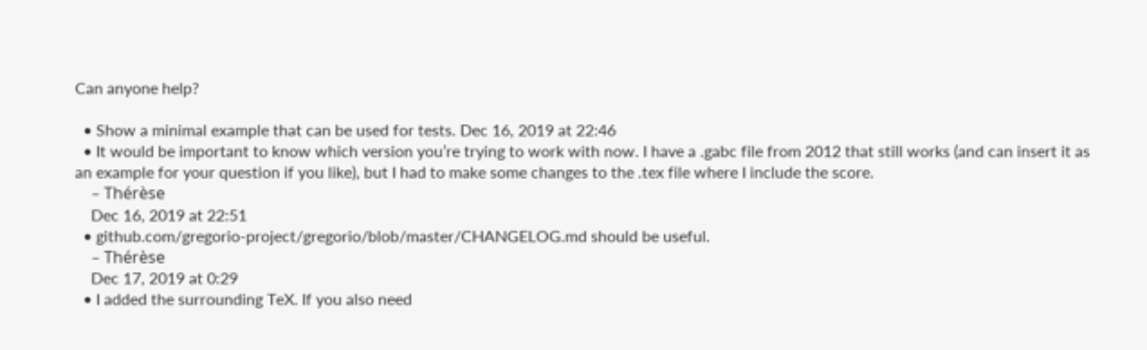Can anyone help?

  • Show a minimal example that can be used for tests. Dec 16, 2019 at 22:46
  • It would be important to know which version you’re trying to work with now. I have a .gabc file from 2012 that still works (and can insert it as an example for your question if you like), but I had to make some changes to the .tex file where I include the score.
    – Thérèse
    Dec 16, 2019 at 22:51
  • github.com/gregorio-project/gregorio/blob/master/CHANGELOG.md should be useful.
    – Thérèse
    Dec 17, 2019 at 0:29
  • I added the surrounding TeX. If you also need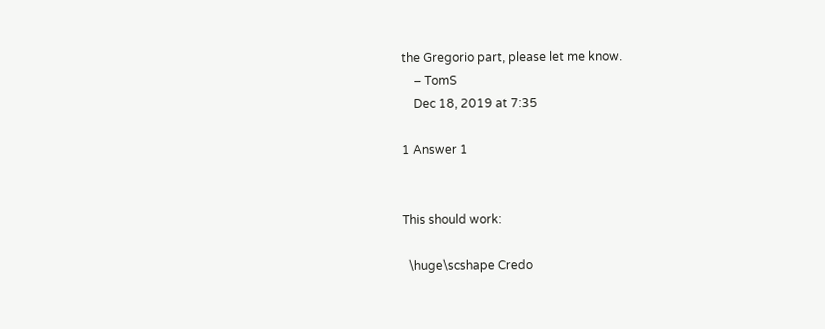the Gregorio part, please let me know.
    – TomS
    Dec 18, 2019 at 7:35

1 Answer 1


This should work:

  \huge\scshape Credo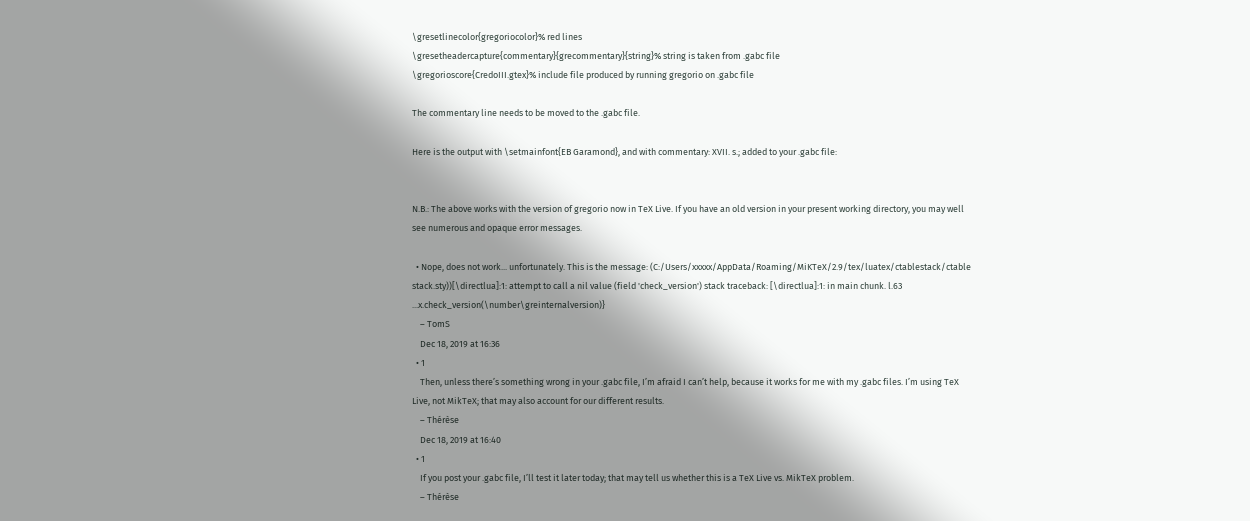\gresetlinecolor{gregoriocolor}% red lines
\gresetheadercapture{commentary}{grecommentary}{string}% string is taken from .gabc file
\gregorioscore{CredoIII.gtex}% include file produced by running gregorio on .gabc file

The commentary line needs to be moved to the .gabc file.

Here is the output with \setmainfont{EB Garamond}, and with commentary: XVII. s.; added to your .gabc file:


N.B.: The above works with the version of gregorio now in TeX Live. If you have an old version in your present working directory, you may well see numerous and opaque error messages.

  • Nope, does not work... unfortunately. This is the message: (C:/Users/xxxxx/AppData/Roaming/MiKTeX/2.9/tex/luatex/ctablestack/ctable stack.sty))[\directlua]:1: attempt to call a nil value (field 'check_version') stack traceback: [\directlua]:1: in main chunk. l.63 ...x.check_version(\number\greinternalversion)}
    – TomS
    Dec 18, 2019 at 16:36
  • 1
    Then, unless there’s something wrong in your .gabc file, I’m afraid I can’t help, because it works for me with my .gabc files. I’m using TeX Live, not MikTeX; that may also account for our different results.
    – Thérèse
    Dec 18, 2019 at 16:40
  • 1
    If you post your .gabc file, I’ll test it later today; that may tell us whether this is a TeX Live vs. MikTeX problem.
    – Thérèse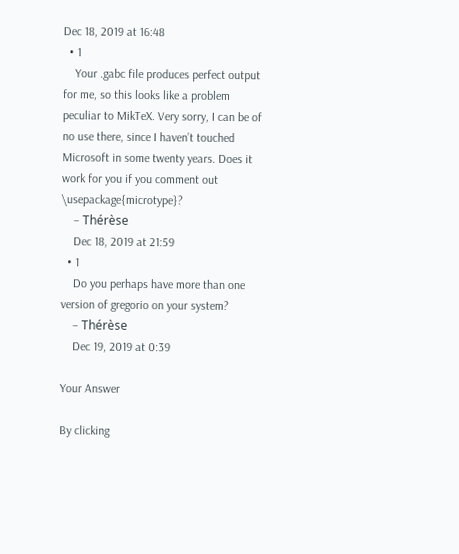Dec 18, 2019 at 16:48
  • 1
    Your .gabc file produces perfect output for me, so this looks like a problem peculiar to MikTeX. Very sorry, I can be of no use there, since I haven’t touched Microsoft in some twenty years. Does it work for you if you comment out \usepackage{microtype}?
    – Thérèse
    Dec 18, 2019 at 21:59
  • 1
    Do you perhaps have more than one version of gregorio on your system?
    – Thérèse
    Dec 19, 2019 at 0:39

Your Answer

By clicking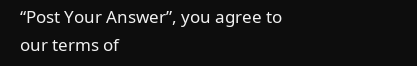“Post Your Answer”, you agree to our terms of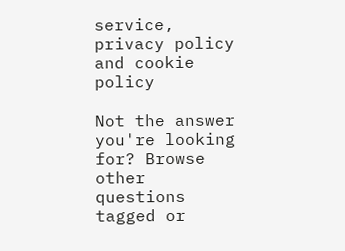service, privacy policy and cookie policy

Not the answer you're looking for? Browse other questions tagged or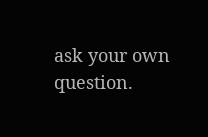ask your own question.